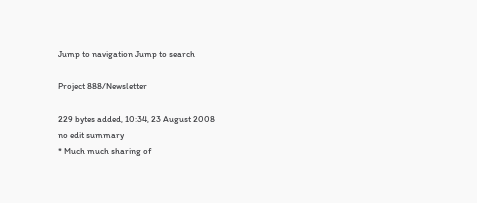Jump to navigation Jump to search

Project 888/Newsletter

229 bytes added, 10:34, 23 August 2008
no edit summary
* Much much sharing of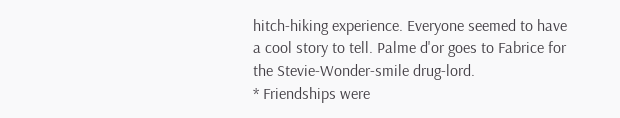hitch-hiking experience. Everyone seemed to have a cool story to tell. Palme d'or goes to Fabrice for the Stevie-Wonder-smile drug-lord.
* Friendships were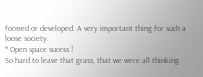formed or developed. A very important thing for such a loose society.
* Open space sucess !
So hard to leave that grass, that we were all thinking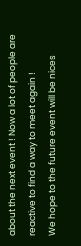about the next event ! Now a lot of people are reactive to find a way to meet again !
We hope to the future event will be nices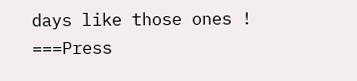days like those ones !
===Press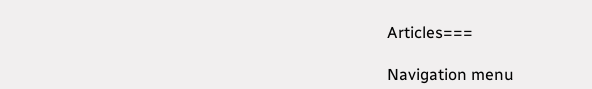Articles===

Navigation menu